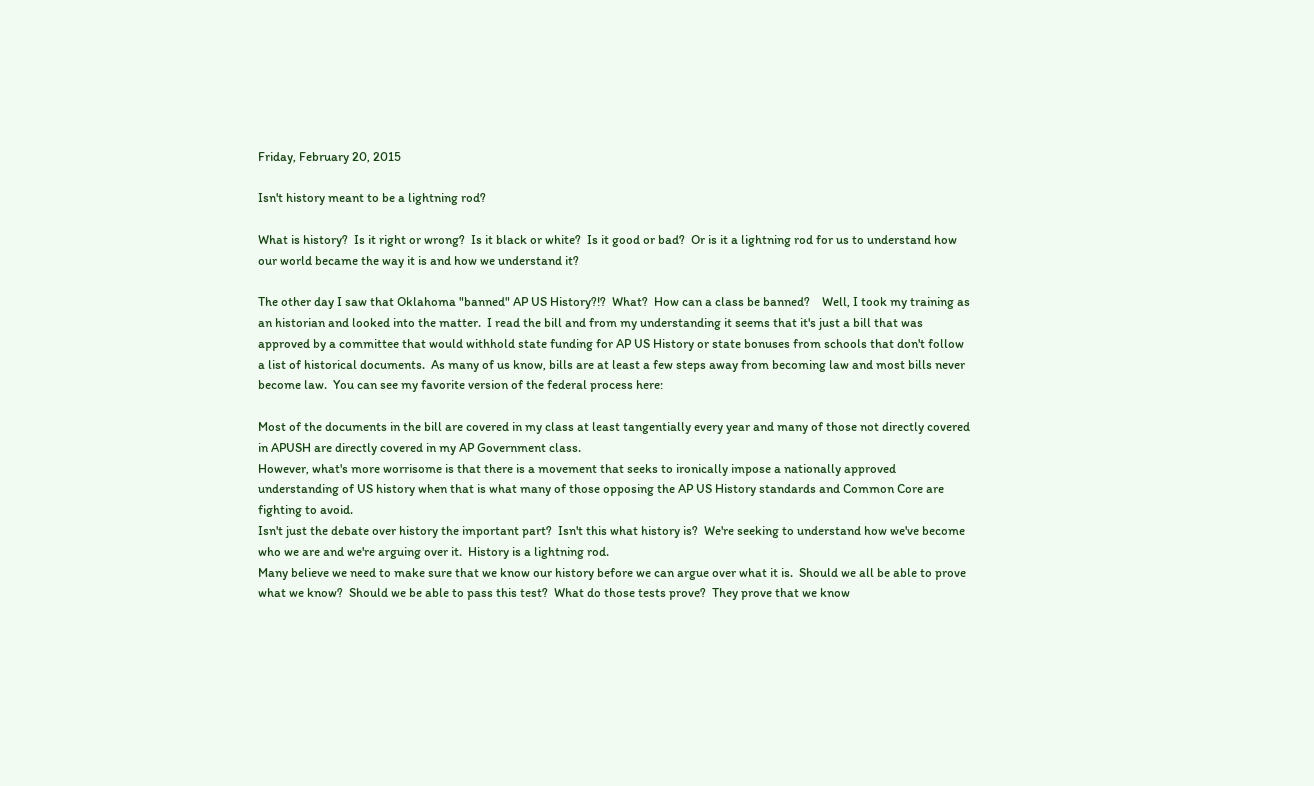Friday, February 20, 2015

Isn't history meant to be a lightning rod?

What is history?  Is it right or wrong?  Is it black or white?  Is it good or bad?  Or is it a lightning rod for us to understand how our world became the way it is and how we understand it?

The other day I saw that Oklahoma "banned" AP US History?!?  What?  How can a class be banned?    Well, I took my training as an historian and looked into the matter.  I read the bill and from my understanding it seems that it's just a bill that was approved by a committee that would withhold state funding for AP US History or state bonuses from schools that don't follow a list of historical documents.  As many of us know, bills are at least a few steps away from becoming law and most bills never become law.  You can see my favorite version of the federal process here:

Most of the documents in the bill are covered in my class at least tangentially every year and many of those not directly covered in APUSH are directly covered in my AP Government class.
However, what's more worrisome is that there is a movement that seeks to ironically impose a nationally approved understanding of US history when that is what many of those opposing the AP US History standards and Common Core are fighting to avoid.
Isn't just the debate over history the important part?  Isn't this what history is?  We're seeking to understand how we've become who we are and we're arguing over it.  History is a lightning rod.
Many believe we need to make sure that we know our history before we can argue over what it is.  Should we all be able to prove what we know?  Should we be able to pass this test?  What do those tests prove?  They prove that we know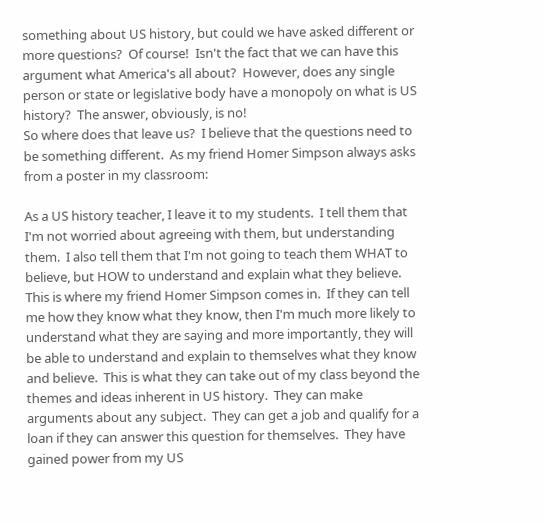something about US history, but could we have asked different or more questions?  Of course!  Isn't the fact that we can have this argument what America's all about?  However, does any single person or state or legislative body have a monopoly on what is US history?  The answer, obviously, is no!
So where does that leave us?  I believe that the questions need to be something different.  As my friend Homer Simpson always asks from a poster in my classroom:

As a US history teacher, I leave it to my students.  I tell them that I'm not worried about agreeing with them, but understanding them.  I also tell them that I'm not going to teach them WHAT to believe, but HOW to understand and explain what they believe.  This is where my friend Homer Simpson comes in.  If they can tell me how they know what they know, then I'm much more likely to understand what they are saying and more importantly, they will be able to understand and explain to themselves what they know and believe.  This is what they can take out of my class beyond the themes and ideas inherent in US history.  They can make arguments about any subject.  They can get a job and qualify for a loan if they can answer this question for themselves.  They have gained power from my US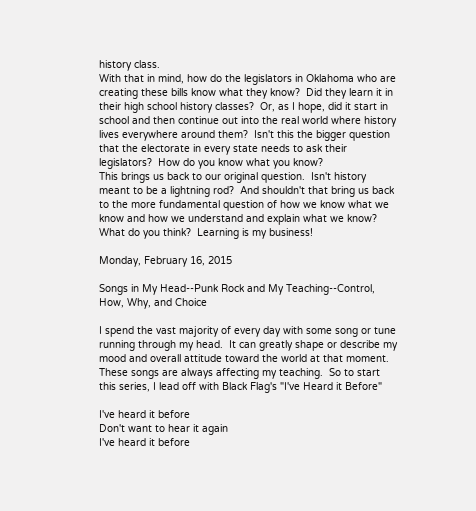history class.
With that in mind, how do the legislators in Oklahoma who are creating these bills know what they know?  Did they learn it in their high school history classes?  Or, as I hope, did it start in school and then continue out into the real world where history lives everywhere around them?  Isn't this the bigger question that the electorate in every state needs to ask their legislators?  How do you know what you know?
This brings us back to our original question.  Isn't history meant to be a lightning rod?  And shouldn't that bring us back to the more fundamental question of how we know what we know and how we understand and explain what we know?
What do you think?  Learning is my business!

Monday, February 16, 2015

Songs in My Head--Punk Rock and My Teaching--Control, How, Why, and Choice

I spend the vast majority of every day with some song or tune running through my head.  It can greatly shape or describe my mood and overall attitude toward the world at that moment.  These songs are always affecting my teaching.  So to start this series, I lead off with Black Flag's "I've Heard it Before"

I've heard it before
Don't want to hear it again
I've heard it before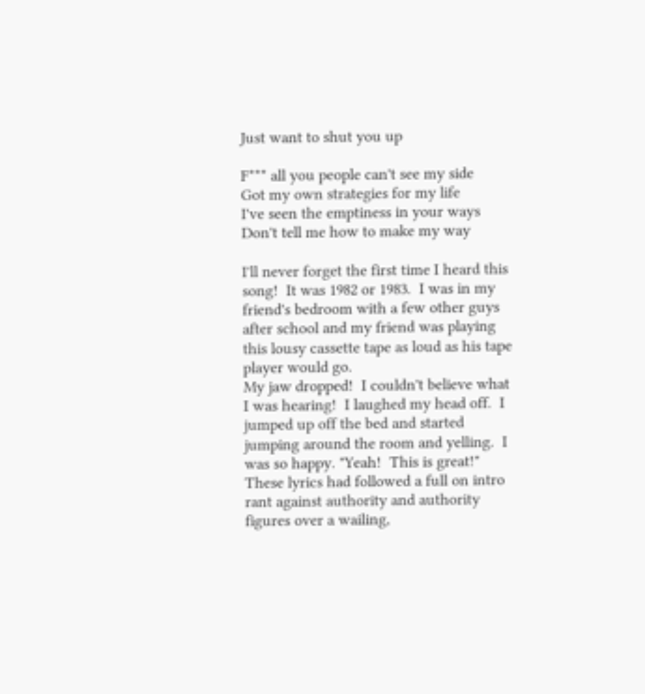Just want to shut you up

F*** all you people can't see my side
Got my own strategies for my life
I've seen the emptiness in your ways
Don't tell me how to make my way

I'll never forget the first time I heard this song!  It was 1982 or 1983.  I was in my friend's bedroom with a few other guys after school and my friend was playing this lousy cassette tape as loud as his tape player would go.
My jaw dropped!  I couldn't believe what I was hearing!  I laughed my head off.  I jumped up off the bed and started jumping around the room and yelling.  I was so happy. "Yeah!  This is great!"
These lyrics had followed a full on intro rant against authority and authority figures over a wailing,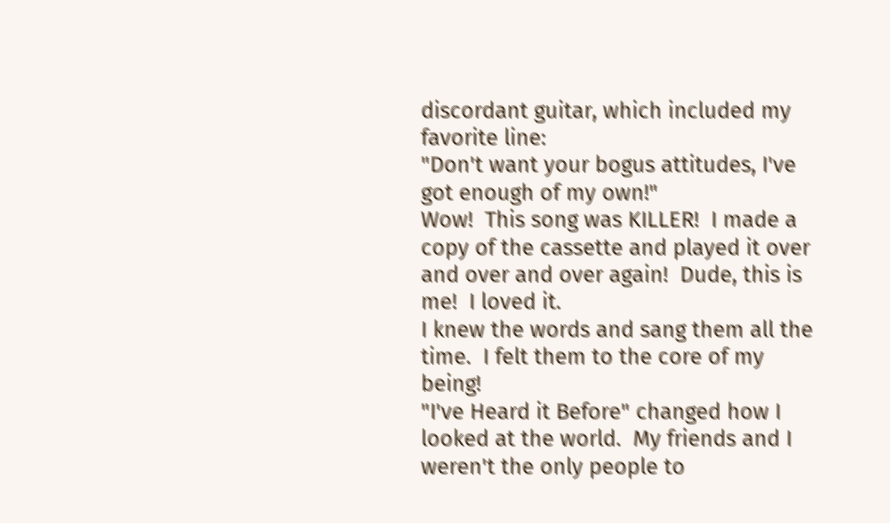discordant guitar, which included my favorite line:
"Don't want your bogus attitudes, I've got enough of my own!"
Wow!  This song was KILLER!  I made a copy of the cassette and played it over and over and over again!  Dude, this is me!  I loved it.
I knew the words and sang them all the time.  I felt them to the core of my being!
"I've Heard it Before" changed how I looked at the world.  My friends and I weren't the only people to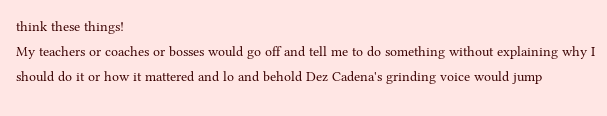think these things!
My teachers or coaches or bosses would go off and tell me to do something without explaining why I should do it or how it mattered and lo and behold Dez Cadena's grinding voice would jump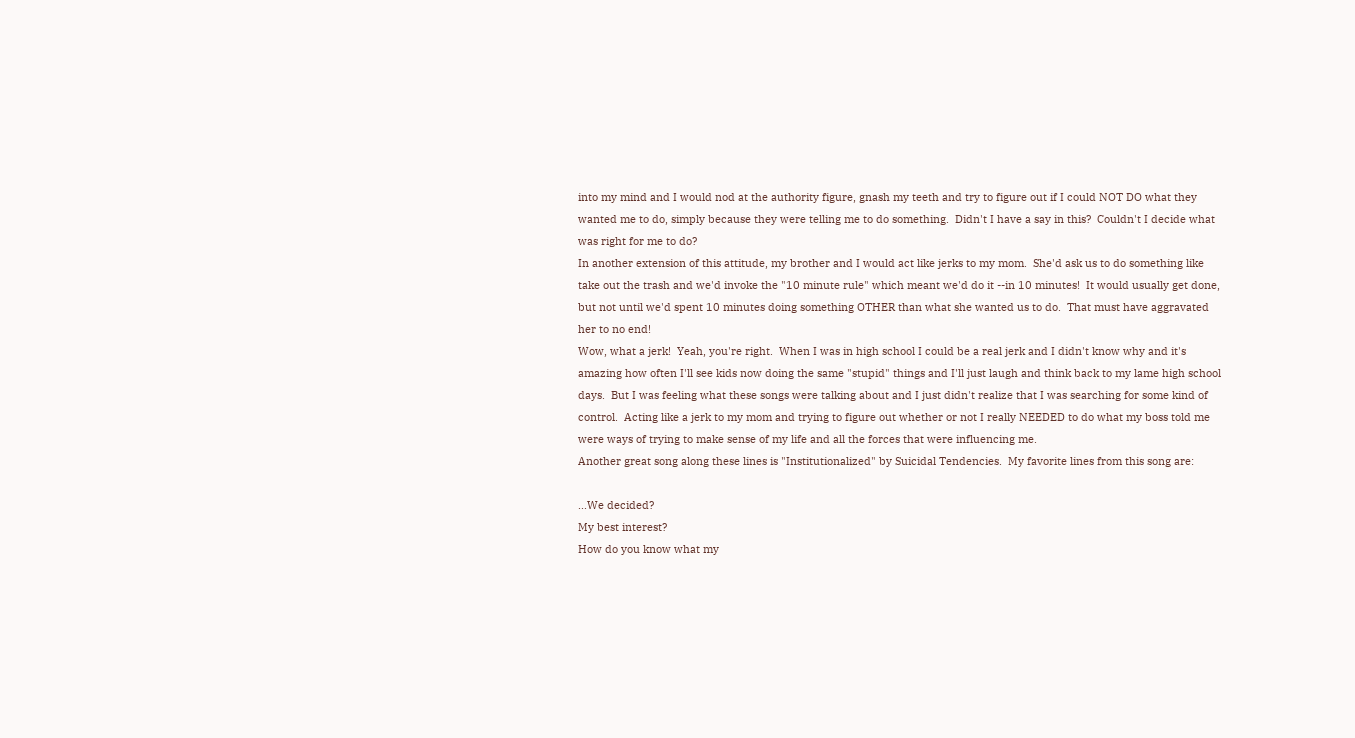into my mind and I would nod at the authority figure, gnash my teeth and try to figure out if I could NOT DO what they wanted me to do, simply because they were telling me to do something.  Didn't I have a say in this?  Couldn't I decide what was right for me to do?
In another extension of this attitude, my brother and I would act like jerks to my mom.  She'd ask us to do something like take out the trash and we'd invoke the "10 minute rule" which meant we'd do it --in 10 minutes!  It would usually get done, but not until we'd spent 10 minutes doing something OTHER than what she wanted us to do.  That must have aggravated her to no end!
Wow, what a jerk!  Yeah, you're right.  When I was in high school I could be a real jerk and I didn't know why and it's amazing how often I'll see kids now doing the same "stupid" things and I'll just laugh and think back to my lame high school days.  But I was feeling what these songs were talking about and I just didn't realize that I was searching for some kind of control.  Acting like a jerk to my mom and trying to figure out whether or not I really NEEDED to do what my boss told me were ways of trying to make sense of my life and all the forces that were influencing me.
Another great song along these lines is "Institutionalized" by Suicidal Tendencies.  My favorite lines from this song are:

...We decided?
My best interest?
How do you know what my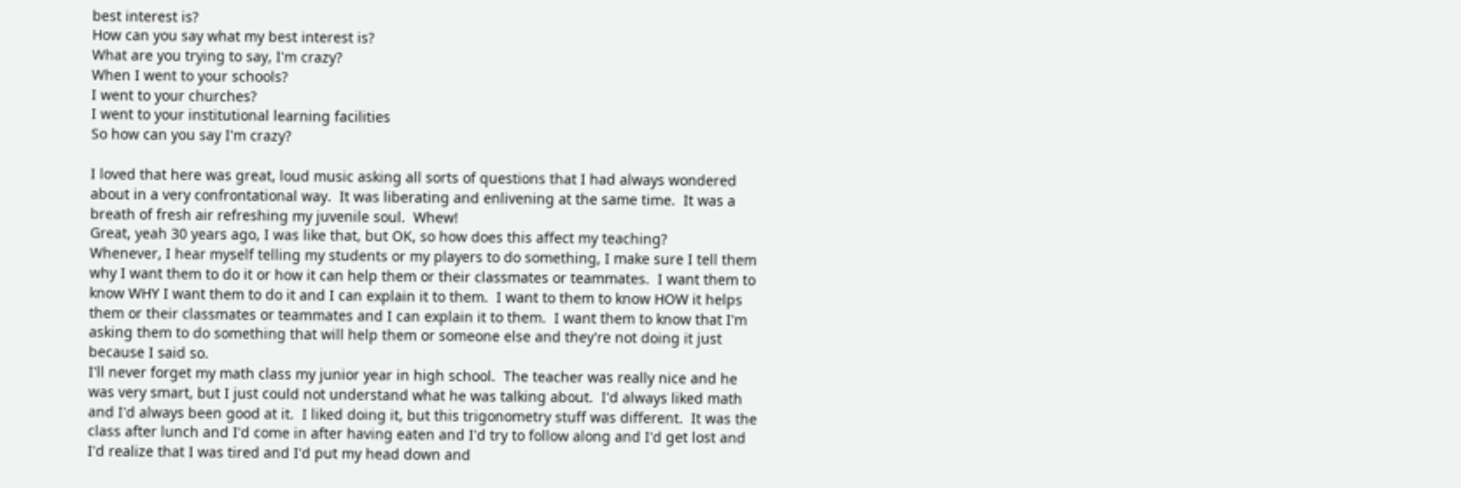best interest is?
How can you say what my best interest is?
What are you trying to say, I'm crazy?
When I went to your schools?
I went to your churches?
I went to your institutional learning facilities
So how can you say I'm crazy?

I loved that here was great, loud music asking all sorts of questions that I had always wondered about in a very confrontational way.  It was liberating and enlivening at the same time.  It was a breath of fresh air refreshing my juvenile soul.  Whew!
Great, yeah 30 years ago, I was like that, but OK, so how does this affect my teaching?
Whenever, I hear myself telling my students or my players to do something, I make sure I tell them why I want them to do it or how it can help them or their classmates or teammates.  I want them to know WHY I want them to do it and I can explain it to them.  I want to them to know HOW it helps them or their classmates or teammates and I can explain it to them.  I want them to know that I'm asking them to do something that will help them or someone else and they're not doing it just because I said so.
I'll never forget my math class my junior year in high school.  The teacher was really nice and he was very smart, but I just could not understand what he was talking about.  I'd always liked math and I'd always been good at it.  I liked doing it, but this trigonometry stuff was different.  It was the class after lunch and I'd come in after having eaten and I'd try to follow along and I'd get lost and I'd realize that I was tired and I'd put my head down and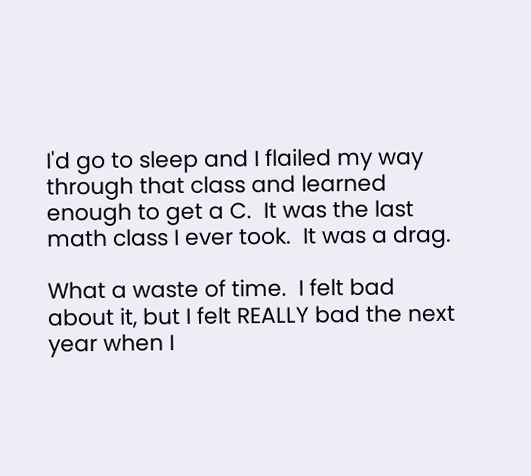I'd go to sleep and I flailed my way through that class and learned enough to get a C.  It was the last math class I ever took.  It was a drag.

What a waste of time.  I felt bad about it, but I felt REALLY bad the next year when I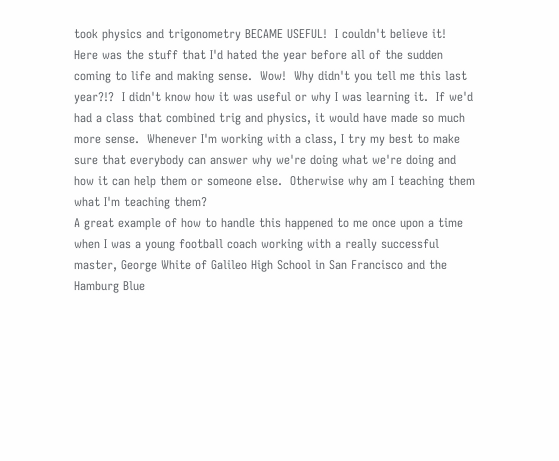took physics and trigonometry BECAME USEFUL!  I couldn't believe it!  Here was the stuff that I'd hated the year before all of the sudden coming to life and making sense.  Wow!  Why didn't you tell me this last year?!?  I didn't know how it was useful or why I was learning it.  If we'd had a class that combined trig and physics, it would have made so much more sense.  Whenever I'm working with a class, I try my best to make sure that everybody can answer why we're doing what we're doing and how it can help them or someone else.  Otherwise why am I teaching them what I'm teaching them?
A great example of how to handle this happened to me once upon a time when I was a young football coach working with a really successful master, George White of Galileo High School in San Francisco and the Hamburg Blue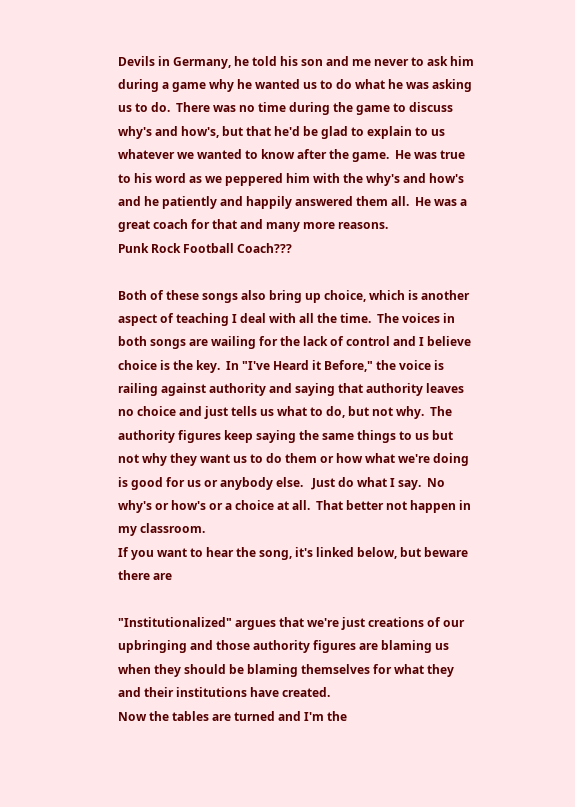Devils in Germany, he told his son and me never to ask him during a game why he wanted us to do what he was asking us to do.  There was no time during the game to discuss why's and how's, but that he'd be glad to explain to us whatever we wanted to know after the game.  He was true to his word as we peppered him with the why's and how's and he patiently and happily answered them all.  He was a great coach for that and many more reasons.
Punk Rock Football Coach???

Both of these songs also bring up choice, which is another aspect of teaching I deal with all the time.  The voices in both songs are wailing for the lack of control and I believe choice is the key.  In "I've Heard it Before," the voice is railing against authority and saying that authority leaves no choice and just tells us what to do, but not why.  The authority figures keep saying the same things to us but not why they want us to do them or how what we're doing is good for us or anybody else.   Just do what I say.  No why's or how's or a choice at all.  That better not happen in my classroom.
If you want to hear the song, it's linked below, but beware there are

"Institutionalized" argues that we're just creations of our upbringing and those authority figures are blaming us when they should be blaming themselves for what they and their institutions have created.
Now the tables are turned and I'm the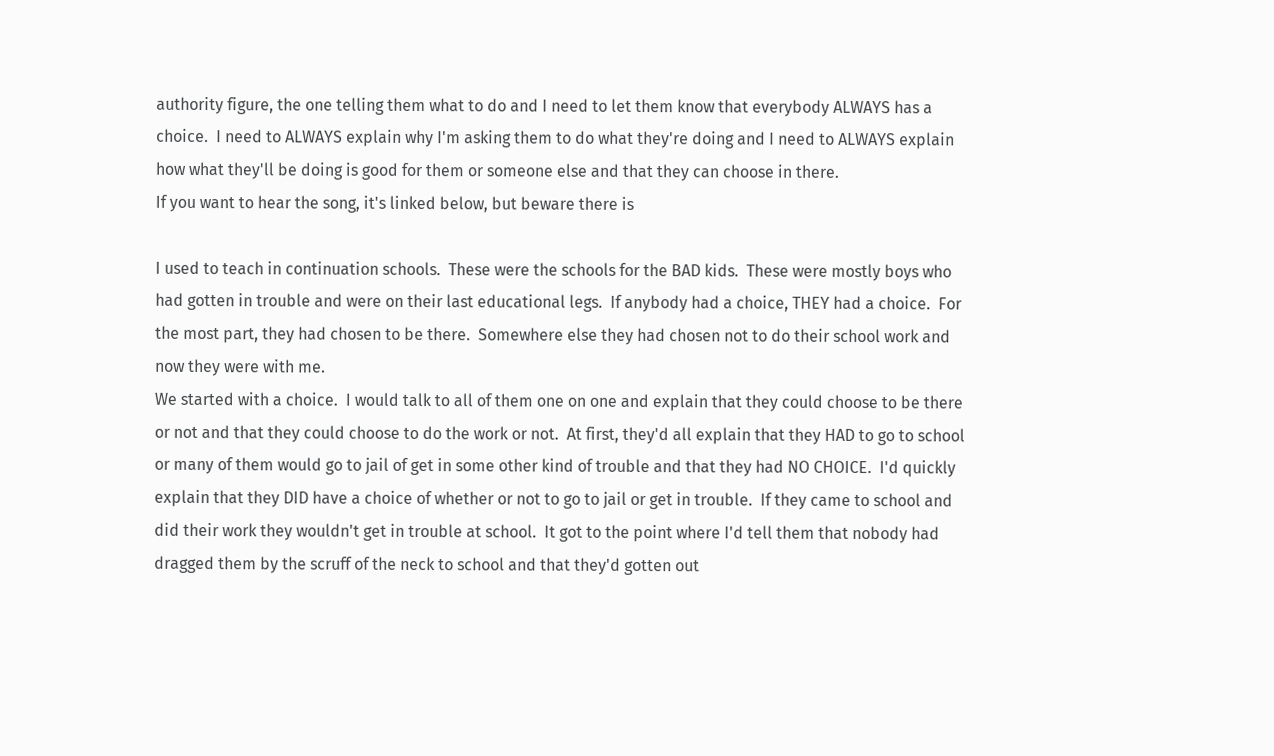authority figure, the one telling them what to do and I need to let them know that everybody ALWAYS has a choice.  I need to ALWAYS explain why I'm asking them to do what they're doing and I need to ALWAYS explain how what they'll be doing is good for them or someone else and that they can choose in there.
If you want to hear the song, it's linked below, but beware there is

I used to teach in continuation schools.  These were the schools for the BAD kids.  These were mostly boys who had gotten in trouble and were on their last educational legs.  If anybody had a choice, THEY had a choice.  For the most part, they had chosen to be there.  Somewhere else they had chosen not to do their school work and now they were with me.
We started with a choice.  I would talk to all of them one on one and explain that they could choose to be there or not and that they could choose to do the work or not.  At first, they'd all explain that they HAD to go to school or many of them would go to jail of get in some other kind of trouble and that they had NO CHOICE.  I'd quickly explain that they DID have a choice of whether or not to go to jail or get in trouble.  If they came to school and did their work they wouldn't get in trouble at school.  It got to the point where I'd tell them that nobody had dragged them by the scruff of the neck to school and that they'd gotten out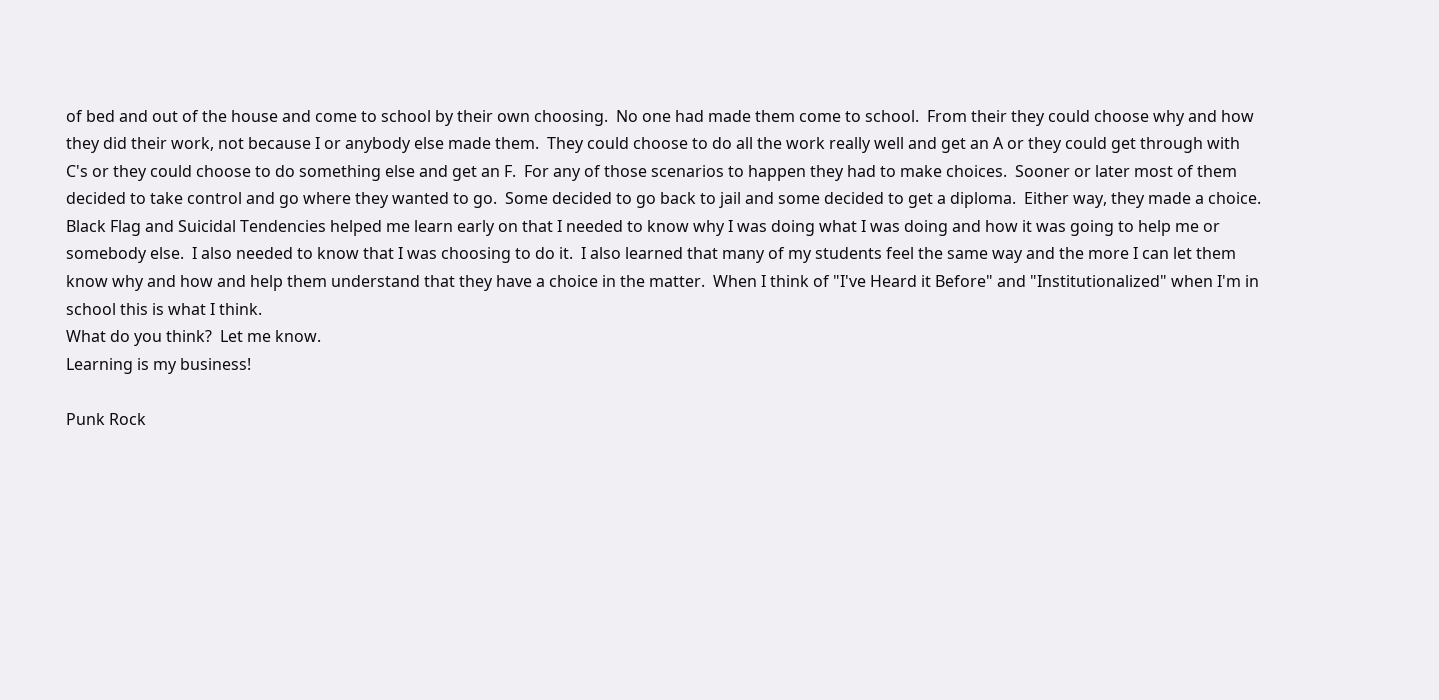of bed and out of the house and come to school by their own choosing.  No one had made them come to school.  From their they could choose why and how they did their work, not because I or anybody else made them.  They could choose to do all the work really well and get an A or they could get through with C's or they could choose to do something else and get an F.  For any of those scenarios to happen they had to make choices.  Sooner or later most of them decided to take control and go where they wanted to go.  Some decided to go back to jail and some decided to get a diploma.  Either way, they made a choice.
Black Flag and Suicidal Tendencies helped me learn early on that I needed to know why I was doing what I was doing and how it was going to help me or somebody else.  I also needed to know that I was choosing to do it.  I also learned that many of my students feel the same way and the more I can let them know why and how and help them understand that they have a choice in the matter.  When I think of "I've Heard it Before" and "Institutionalized" when I'm in school this is what I think.
What do you think?  Let me know.
Learning is my business!

Punk Rock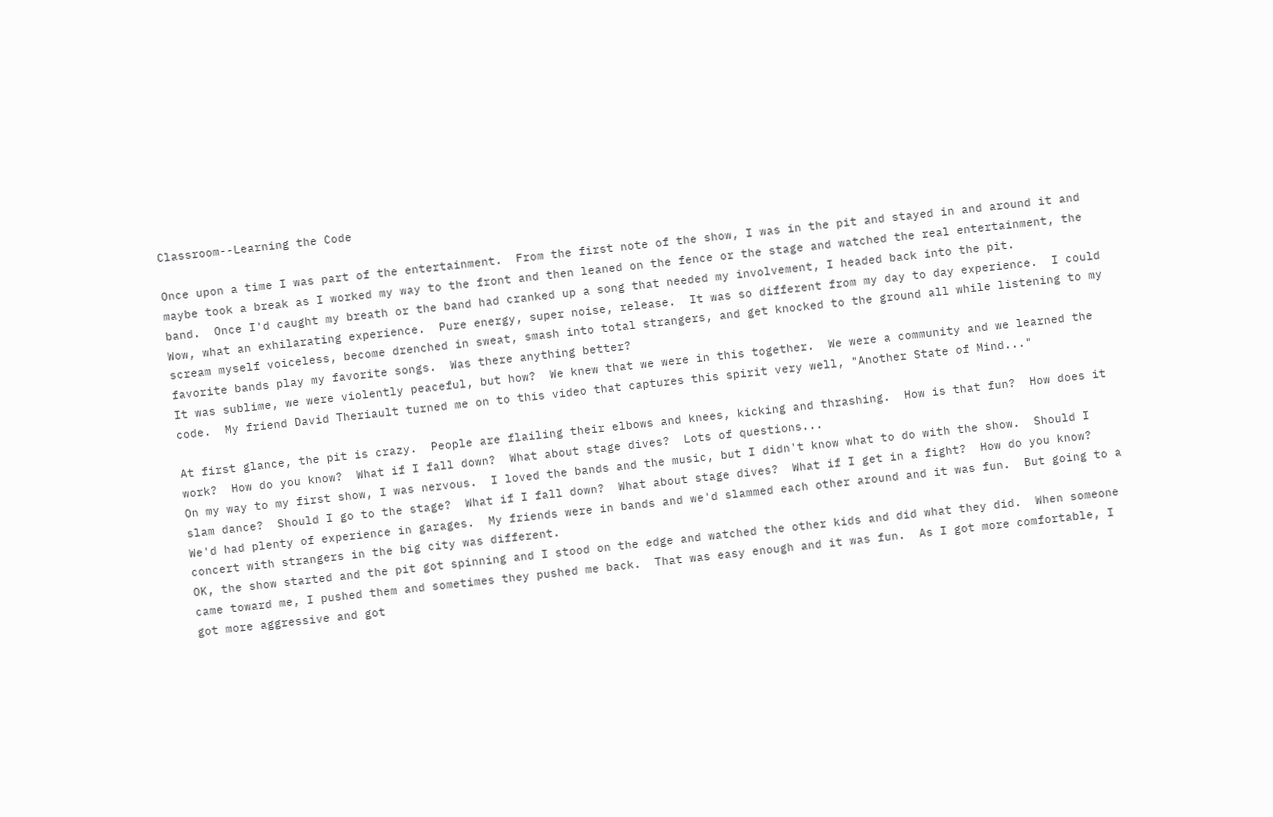Classroom--Learning the Code

Once upon a time I was part of the entertainment.  From the first note of the show, I was in the pit and stayed in and around it and maybe took a break as I worked my way to the front and then leaned on the fence or the stage and watched the real entertainment, the band.  Once I'd caught my breath or the band had cranked up a song that needed my involvement, I headed back into the pit.
Wow, what an exhilarating experience.  Pure energy, super noise, release.  It was so different from my day to day experience.  I could scream myself voiceless, become drenched in sweat, smash into total strangers, and get knocked to the ground all while listening to my favorite bands play my favorite songs.  Was there anything better?
It was sublime, we were violently peaceful, but how?  We knew that we were in this together.  We were a community and we learned the code.  My friend David Theriault turned me on to this video that captures this spirit very well, "Another State of Mind..."

At first glance, the pit is crazy.  People are flailing their elbows and knees, kicking and thrashing.  How is that fun?  How does it work?  How do you know?  What if I fall down?  What about stage dives?  Lots of questions...
On my way to my first show, I was nervous.  I loved the bands and the music, but I didn't know what to do with the show.  Should I slam dance?  Should I go to the stage?  What if I fall down?  What about stage dives?  What if I get in a fight?  How do you know?
We'd had plenty of experience in garages.  My friends were in bands and we'd slammed each other around and it was fun.  But going to a concert with strangers in the big city was different.
OK, the show started and the pit got spinning and I stood on the edge and watched the other kids and did what they did.  When someone came toward me, I pushed them and sometimes they pushed me back.  That was easy enough and it was fun.  As I got more comfortable, I got more aggressive and got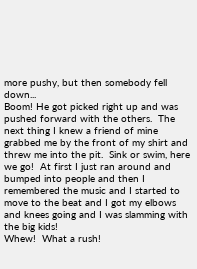more pushy, but then somebody fell down...
Boom! He got picked right up and was pushed forward with the others.  The next thing I knew a friend of mine grabbed me by the front of my shirt and threw me into the pit.  Sink or swim, here we go!  At first I just ran around and bumped into people and then I remembered the music and I started to move to the beat and I got my elbows and knees going and I was slamming with the big kids!
Whew!  What a rush!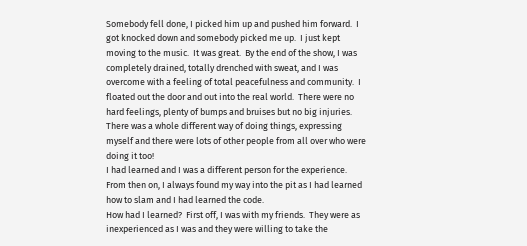Somebody fell done, I picked him up and pushed him forward.  I got knocked down and somebody picked me up.  I just kept moving to the music.  It was great.  By the end of the show, I was completely drained, totally drenched with sweat, and I was overcome with a feeling of total peacefulness and community.  I floated out the door and out into the real world.  There were no hard feelings, plenty of bumps and bruises but no big injuries.  There was a whole different way of doing things, expressing myself and there were lots of other people from all over who were doing it too!
I had learned and I was a different person for the experience.
From then on, I always found my way into the pit as I had learned how to slam and I had learned the code.
How had I learned?  First off, I was with my friends.  They were as inexperienced as I was and they were willing to take the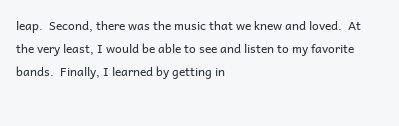leap.  Second, there was the music that we knew and loved.  At the very least, I would be able to see and listen to my favorite bands.  Finally, I learned by getting in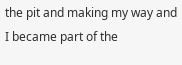the pit and making my way and I became part of the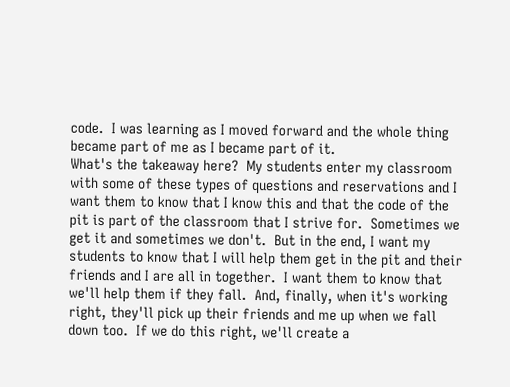code.  I was learning as I moved forward and the whole thing became part of me as I became part of it.
What's the takeaway here?  My students enter my classroom with some of these types of questions and reservations and I want them to know that I know this and that the code of the pit is part of the classroom that I strive for.  Sometimes we get it and sometimes we don't.  But in the end, I want my students to know that I will help them get in the pit and their friends and I are all in together.  I want them to know that we'll help them if they fall.  And, finally, when it's working right, they'll pick up their friends and me up when we fall down too.  If we do this right, we'll create a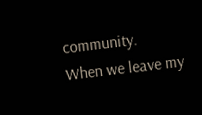community.
When we leave my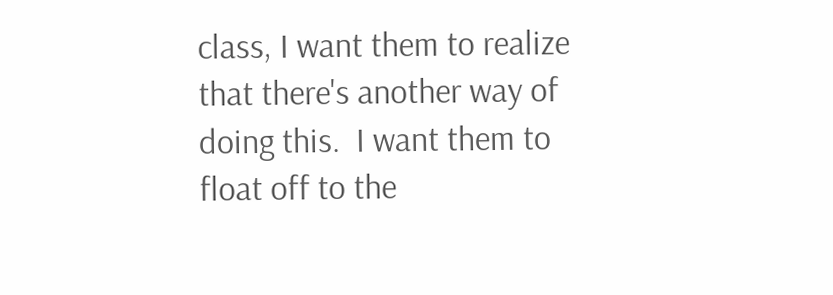class, I want them to realize that there's another way of doing this.  I want them to float off to the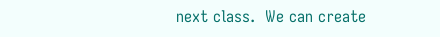next class.  We can create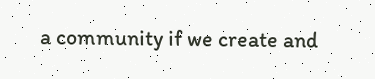a community if we create and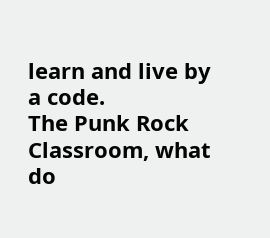learn and live by a code.
The Punk Rock Classroom, what do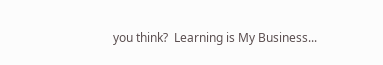you think?  Learning is My Business...